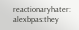reactionaryhater: alexbpas:they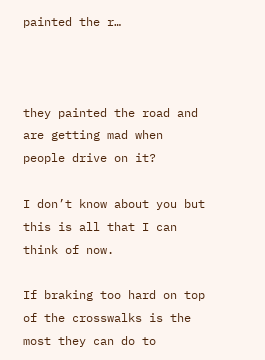painted the r…



they painted the road and are getting mad when people drive on it?

I don’t know about you but this is all that I can think of now.

If braking too hard on top of the crosswalks is the most they can do to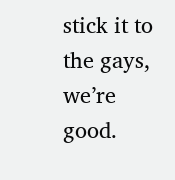stick it to the gays, we’re good.